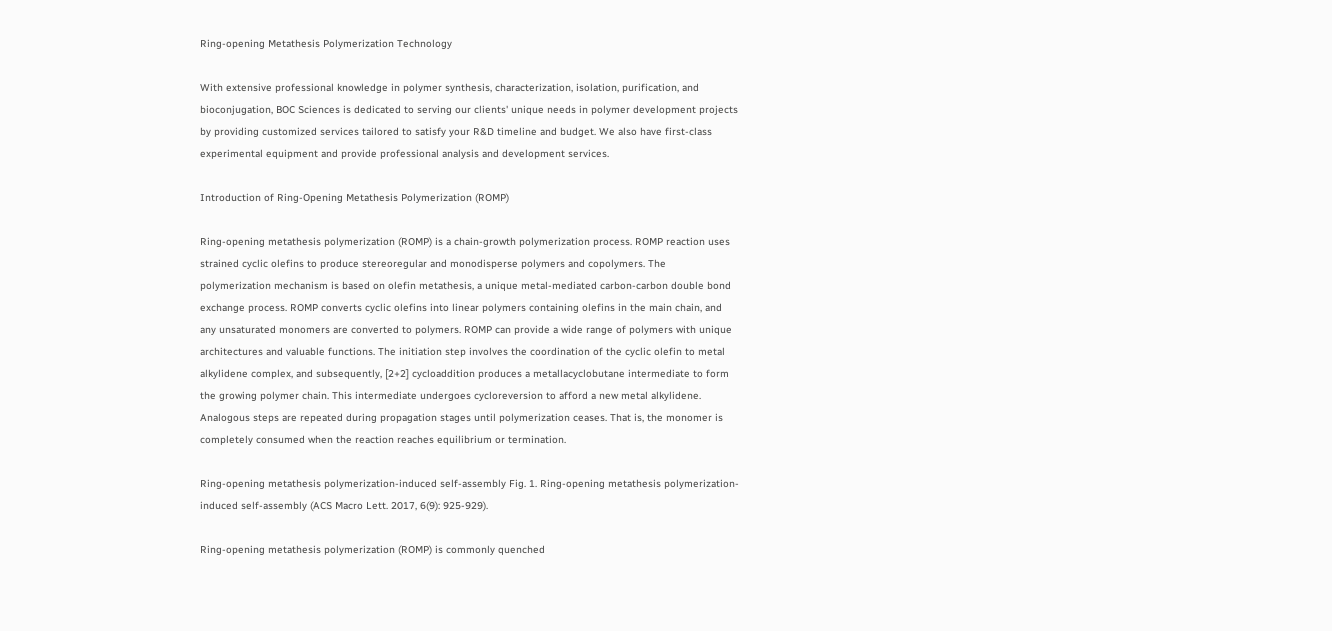Ring-opening Metathesis Polymerization Technology

With extensive professional knowledge in polymer synthesis, characterization, isolation, purification, and bioconjugation, BOC Sciences is dedicated to serving our clients' unique needs in polymer development projects by providing customized services tailored to satisfy your R&D timeline and budget. We also have first-class experimental equipment and provide professional analysis and development services.

Introduction of Ring-Opening Metathesis Polymerization (ROMP)

Ring-opening metathesis polymerization (ROMP) is a chain-growth polymerization process. ROMP reaction uses strained cyclic olefins to produce stereoregular and monodisperse polymers and copolymers. The polymerization mechanism is based on olefin metathesis, a unique metal-mediated carbon-carbon double bond exchange process. ROMP converts cyclic olefins into linear polymers containing olefins in the main chain, and any unsaturated monomers are converted to polymers. ROMP can provide a wide range of polymers with unique architectures and valuable functions. The initiation step involves the coordination of the cyclic olefin to metal alkylidene complex, and subsequently, [2+2] cycloaddition produces a metallacyclobutane intermediate to form the growing polymer chain. This intermediate undergoes cycloreversion to afford a new metal alkylidene. Analogous steps are repeated during propagation stages until polymerization ceases. That is, the monomer is completely consumed when the reaction reaches equilibrium or termination.

Ring-opening metathesis polymerization-induced self-assembly Fig. 1. Ring-opening metathesis polymerization-induced self-assembly (ACS Macro Lett. 2017, 6(9): 925-929).

Ring-opening metathesis polymerization (ROMP) is commonly quenched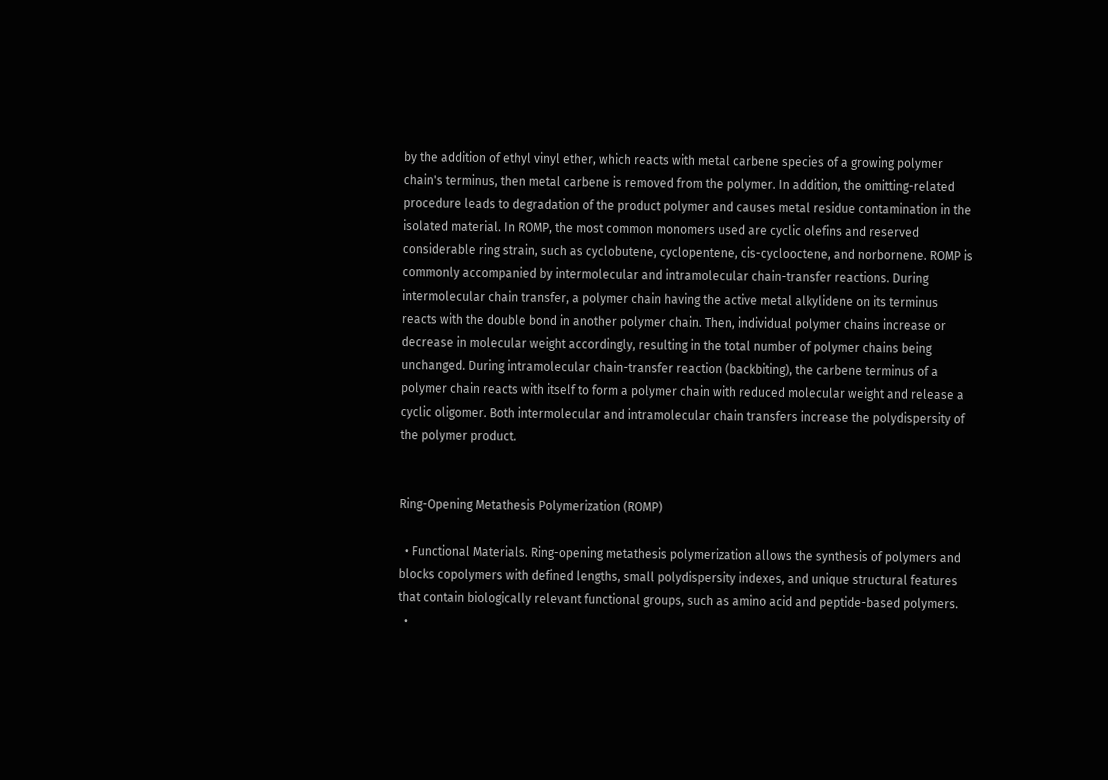by the addition of ethyl vinyl ether, which reacts with metal carbene species of a growing polymer chain's terminus, then metal carbene is removed from the polymer. In addition, the omitting-related procedure leads to degradation of the product polymer and causes metal residue contamination in the isolated material. In ROMP, the most common monomers used are cyclic olefins and reserved considerable ring strain, such as cyclobutene, cyclopentene, cis-cyclooctene, and norbornene. ROMP is commonly accompanied by intermolecular and intramolecular chain-transfer reactions. During intermolecular chain transfer, a polymer chain having the active metal alkylidene on its terminus reacts with the double bond in another polymer chain. Then, individual polymer chains increase or decrease in molecular weight accordingly, resulting in the total number of polymer chains being unchanged. During intramolecular chain-transfer reaction (backbiting), the carbene terminus of a polymer chain reacts with itself to form a polymer chain with reduced molecular weight and release a cyclic oligomer. Both intermolecular and intramolecular chain transfers increase the polydispersity of the polymer product.


Ring-Opening Metathesis Polymerization (ROMP)

  • Functional Materials. Ring-opening metathesis polymerization allows the synthesis of polymers and blocks copolymers with defined lengths, small polydispersity indexes, and unique structural features that contain biologically relevant functional groups, such as amino acid and peptide-based polymers.
  •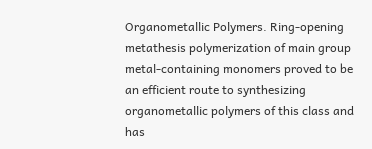Organometallic Polymers. Ring-opening metathesis polymerization of main group metal-containing monomers proved to be an efficient route to synthesizing organometallic polymers of this class and has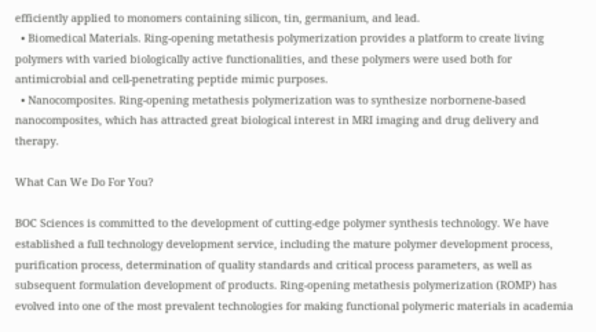efficiently applied to monomers containing silicon, tin, germanium, and lead.
  • Biomedical Materials. Ring-opening metathesis polymerization provides a platform to create living polymers with varied biologically active functionalities, and these polymers were used both for antimicrobial and cell-penetrating peptide mimic purposes.
  • Nanocomposites. Ring-opening metathesis polymerization was to synthesize norbornene-based nanocomposites, which has attracted great biological interest in MRI imaging and drug delivery and therapy.

What Can We Do For You?

BOC Sciences is committed to the development of cutting-edge polymer synthesis technology. We have established a full technology development service, including the mature polymer development process, purification process, determination of quality standards and critical process parameters, as well as subsequent formulation development of products. Ring-opening metathesis polymerization (ROMP) has evolved into one of the most prevalent technologies for making functional polymeric materials in academia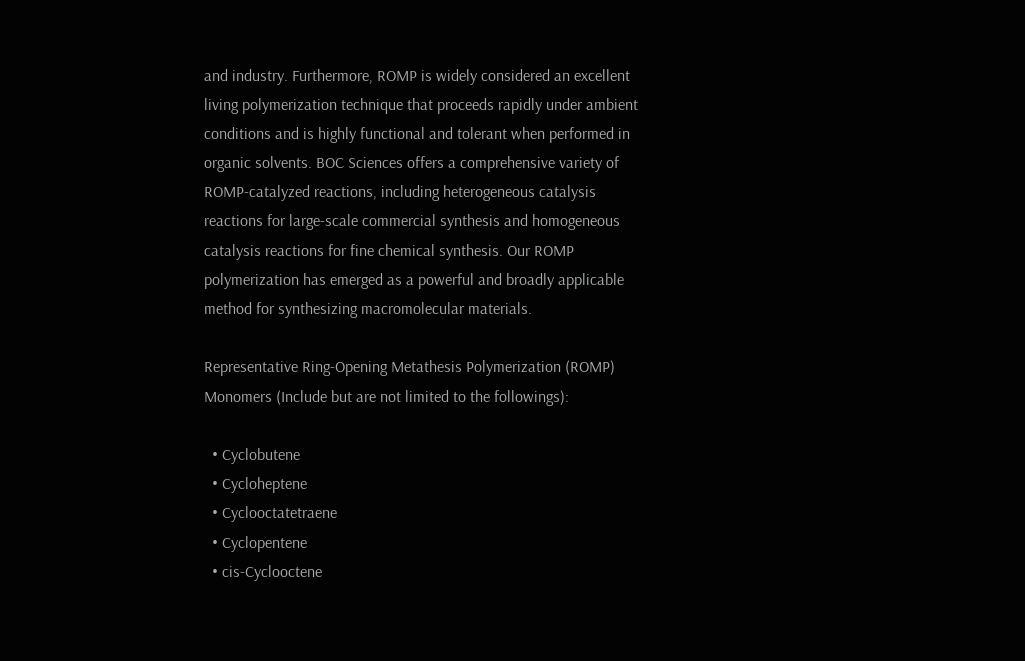and industry. Furthermore, ROMP is widely considered an excellent living polymerization technique that proceeds rapidly under ambient conditions and is highly functional and tolerant when performed in organic solvents. BOC Sciences offers a comprehensive variety of ROMP-catalyzed reactions, including heterogeneous catalysis reactions for large-scale commercial synthesis and homogeneous catalysis reactions for fine chemical synthesis. Our ROMP polymerization has emerged as a powerful and broadly applicable method for synthesizing macromolecular materials.

Representative Ring-Opening Metathesis Polymerization (ROMP) Monomers (Include but are not limited to the followings):

  • Cyclobutene
  • Cycloheptene
  • Cyclooctatetraene
  • Cyclopentene
  • cis-Cyclooctene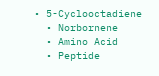• 5-Cyclooctadiene
  • Norbornene
  • Amino Acid
  • Peptide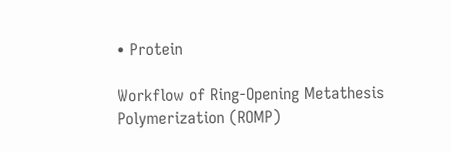• Protein

Workflow of Ring-Opening Metathesis Polymerization (ROMP)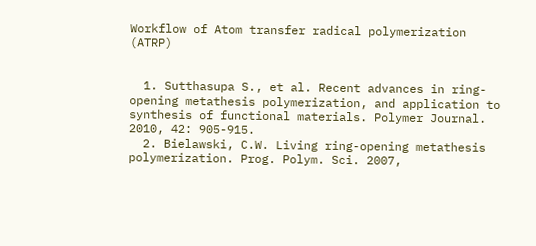Workflow of Atom transfer radical polymerization (ATRP)


  1. Sutthasupa S., et al. Recent advances in ring-opening metathesis polymerization, and application to synthesis of functional materials. Polymer Journal. 2010, 42: 905-915.
  2. Bielawski, C.W. Living ring-opening metathesis polymerization. Prog. Polym. Sci. 2007,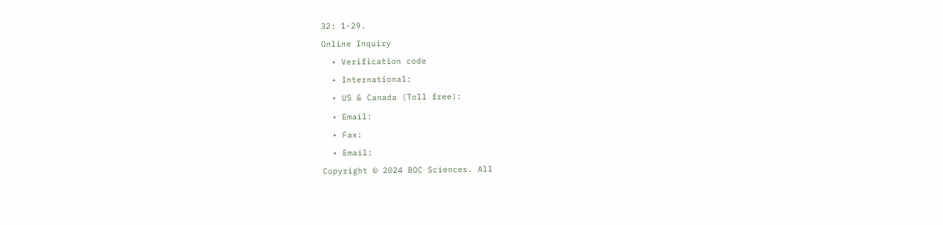32: 1-29.
Online Inquiry
  • Verification code
  • International:
  • US & Canada (Toll free):
  • Email:
  • Fax:
  • Email:
Copyright © 2024 BOC Sciences. All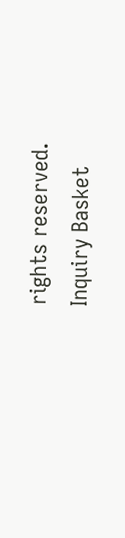rights reserved.
Inquiry Basket